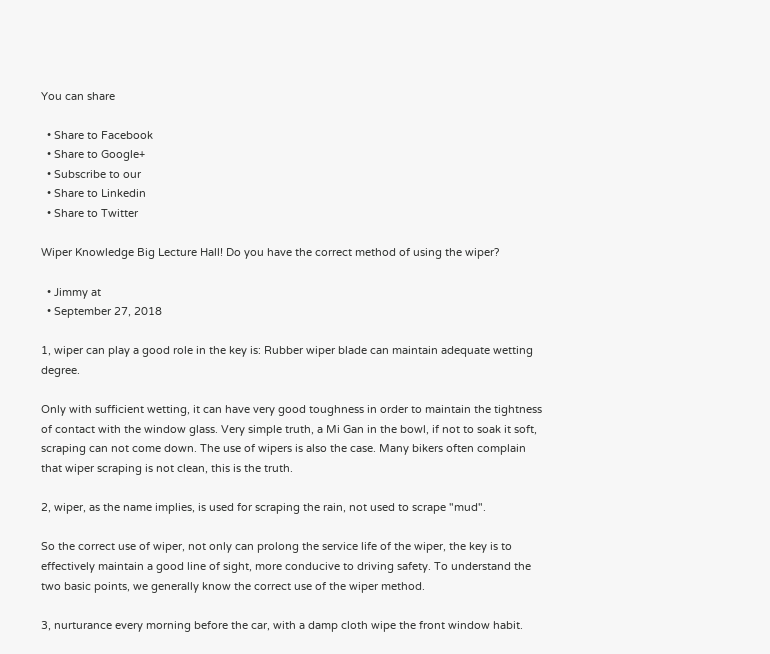You can share

  • Share to Facebook
  • Share to Google+
  • Subscribe to our
  • Share to Linkedin
  • Share to Twitter

Wiper Knowledge Big Lecture Hall! Do you have the correct method of using the wiper?

  • Jimmy at
  • September 27, 2018

1, wiper can play a good role in the key is: Rubber wiper blade can maintain adequate wetting degree.

Only with sufficient wetting, it can have very good toughness in order to maintain the tightness of contact with the window glass. Very simple truth, a Mi Gan in the bowl, if not to soak it soft, scraping can not come down. The use of wipers is also the case. Many bikers often complain that wiper scraping is not clean, this is the truth.

2, wiper, as the name implies, is used for scraping the rain, not used to scrape "mud".

So the correct use of wiper, not only can prolong the service life of the wiper, the key is to effectively maintain a good line of sight, more conducive to driving safety. To understand the two basic points, we generally know the correct use of the wiper method.

3, nurturance every morning before the car, with a damp cloth wipe the front window habit.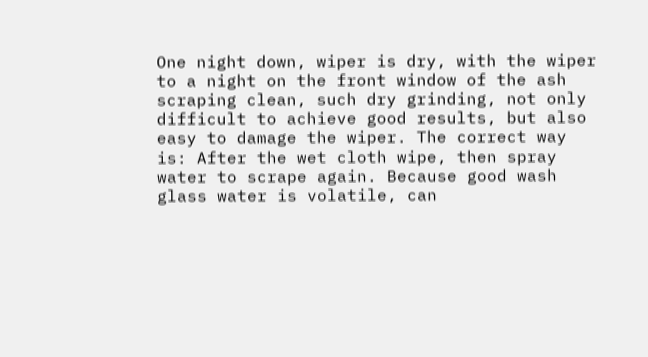One night down, wiper is dry, with the wiper to a night on the front window of the ash scraping clean, such dry grinding, not only difficult to achieve good results, but also easy to damage the wiper. The correct way is: After the wet cloth wipe, then spray water to scrape again. Because good wash glass water is volatile, can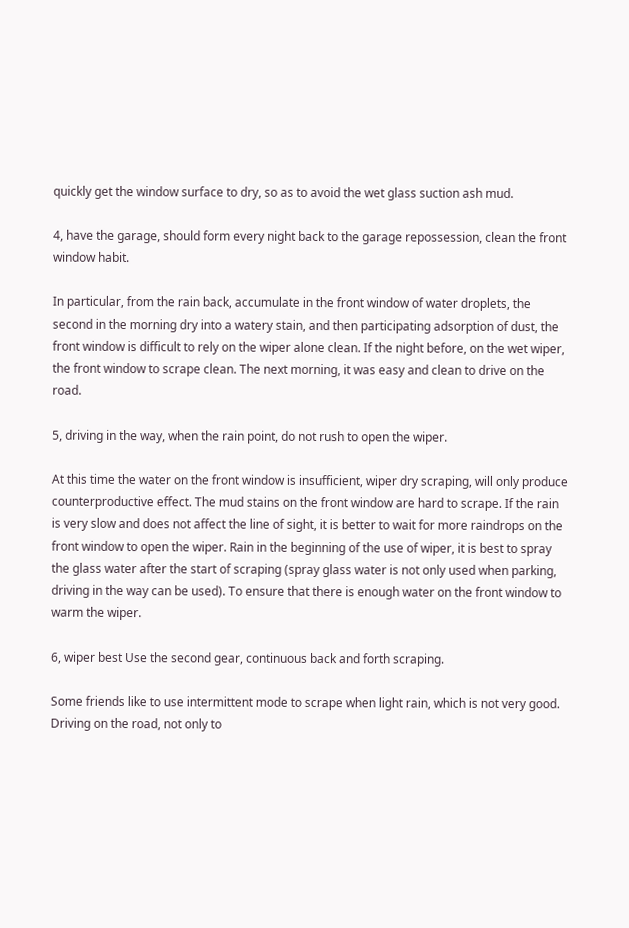quickly get the window surface to dry, so as to avoid the wet glass suction ash mud.

4, have the garage, should form every night back to the garage repossession, clean the front window habit.

In particular, from the rain back, accumulate in the front window of water droplets, the second in the morning dry into a watery stain, and then participating adsorption of dust, the front window is difficult to rely on the wiper alone clean. If the night before, on the wet wiper, the front window to scrape clean. The next morning, it was easy and clean to drive on the road.

5, driving in the way, when the rain point, do not rush to open the wiper.

At this time the water on the front window is insufficient, wiper dry scraping, will only produce counterproductive effect. The mud stains on the front window are hard to scrape. If the rain is very slow and does not affect the line of sight, it is better to wait for more raindrops on the front window to open the wiper. Rain in the beginning of the use of wiper, it is best to spray the glass water after the start of scraping (spray glass water is not only used when parking, driving in the way can be used). To ensure that there is enough water on the front window to warm the wiper.

6, wiper best Use the second gear, continuous back and forth scraping.

Some friends like to use intermittent mode to scrape when light rain, which is not very good. Driving on the road, not only to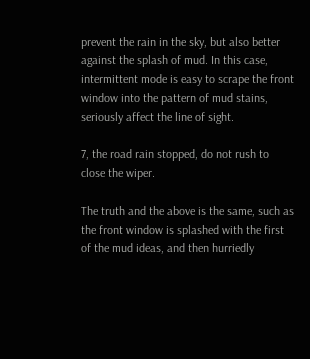prevent the rain in the sky, but also better against the splash of mud. In this case, intermittent mode is easy to scrape the front window into the pattern of mud stains, seriously affect the line of sight.

7, the road rain stopped, do not rush to close the wiper.

The truth and the above is the same, such as the front window is splashed with the first of the mud ideas, and then hurriedly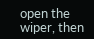open the wiper, then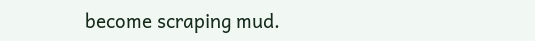become scraping mud.